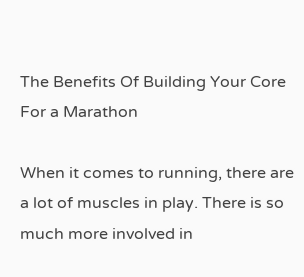The Benefits Of Building Your Core For a Marathon

When it comes to running, there are a lot of muscles in play. There is so much more involved in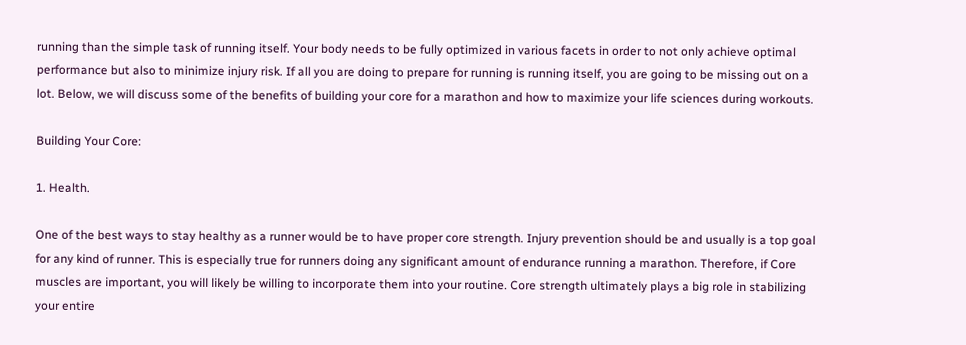running than the simple task of running itself. Your body needs to be fully optimized in various facets in order to not only achieve optimal performance but also to minimize injury risk. If all you are doing to prepare for running is running itself, you are going to be missing out on a lot. Below, we will discuss some of the benefits of building your core for a marathon and how to maximize your life sciences during workouts.

Building Your Core:

1. Health.

One of the best ways to stay healthy as a runner would be to have proper core strength. Injury prevention should be and usually is a top goal for any kind of runner. This is especially true for runners doing any significant amount of endurance running a marathon. Therefore, if Core muscles are important, you will likely be willing to incorporate them into your routine. Core strength ultimately plays a big role in stabilizing your entire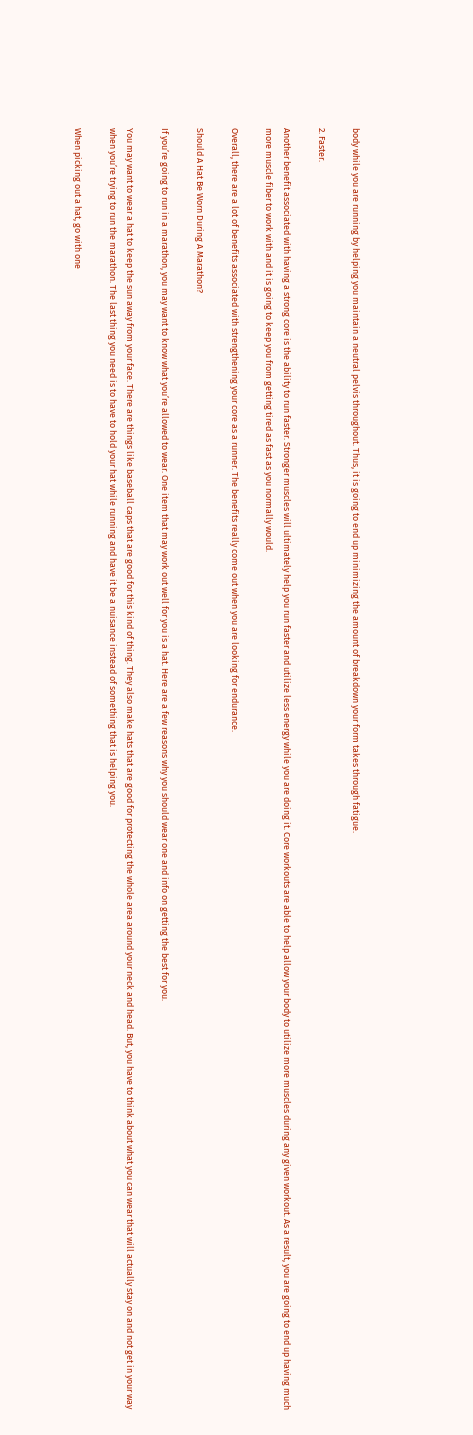body while you are running by helping you maintain a neutral pelvis throughout. Thus, it is going to end up minimizing the amount of breakdown your form takes through fatigue.

2. Faster.

Another benefit associated with having a strong core is the ability to run faster. Stronger muscles will ultimately help you run faster and utilize less energy while you are doing it. Core workouts are able to help allow your body to utilize more muscles during any given workout. As a result, you are going to end up having much more muscle fiber to work with and it is going to keep you from getting tired as fast as you normally would.

Overall, there are a lot of benefits associated with strengthening your core as a runner. The benefits really come out when you are looking for endurance.

Should A Hat Be Worn During A Marathon?

If you’re going to run in a marathon, you may want to know what you’re allowed to wear. One item that may work out well for you is a hat. Here are a few reasons why you should wear one and info on getting the best for you.

You may want to wear a hat to keep the sun away from your face. There are things like baseball caps that are good for this kind of thing. They also make hats that are good for protecting the whole area around your neck and head. But, you have to think about what you can wear that will actually stay on and not get in your way when you’re trying to run the marathon. The last thing you need is to have to hold your hat while running and have it be a nuisance instead of something that is helping you.

When picking out a hat, go with one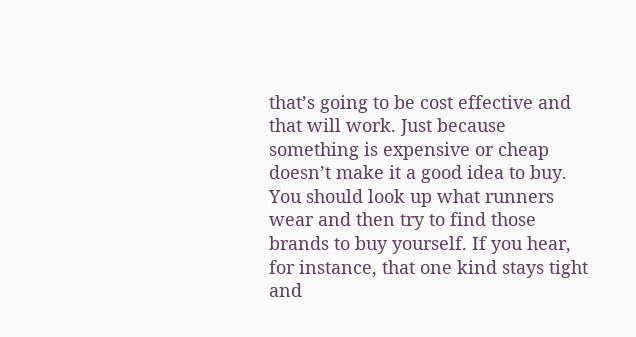that’s going to be cost effective and that will work. Just because something is expensive or cheap doesn’t make it a good idea to buy. You should look up what runners wear and then try to find those brands to buy yourself. If you hear, for instance, that one kind stays tight and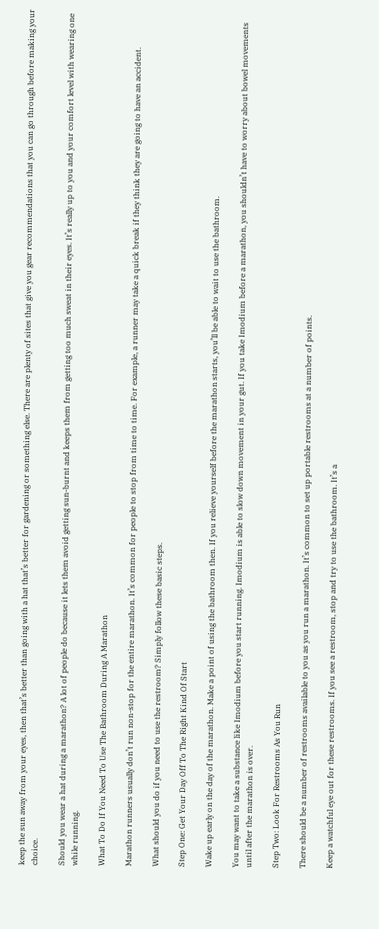keep the sun away from your eyes, then that’s better than going with a hat that’s better for gardening or something else. There are plenty of sites that give you gear recommendations that you can go through before making your choice.

Should you wear a hat during a marathon? A lot of people do because it lets them avoid getting sun-burnt and keeps them from getting too much sweat in their eyes. It’s really up to you and your comfort level with wearing one while running.

What To Do If You Need To Use The Bathroom During A Marathon

Marathon runners usually don’t run non-stop for the entire marathon. It’s common for people to stop from time to time. For example, a runner may take a quick break if they think they are going to have an accident.

What should you do if you need to use the restroom? Simply follow these basic steps.

Step One: Get Your Day Off To The Right Kind Of Start

Wake up early on the day of the marathon. Make a point of using the bathroom then. If you relieve yourself before the marathon starts, you’ll be able to wait to use the bathroom.

You may want to take a substance like Imodium before you start running. Imodium is able to slow down movement in your gut. If you take Imodium before a marathon, you shouldn’t have to worry about bowel movements until after the marathon is over.

Step Two: Look For Restrooms As You Run

There should be a number of restrooms available to you as you run a marathon. It’s common to set up portable restrooms at a number of points.

Keep a watchful eye out for these restrooms. If you see a restroom, stop and try to use the bathroom. It’s a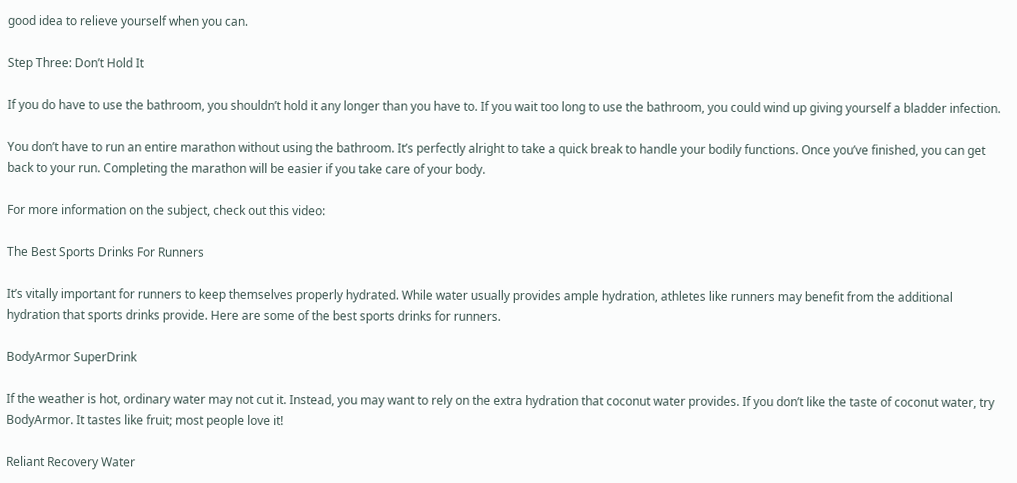good idea to relieve yourself when you can.

Step Three: Don’t Hold It

If you do have to use the bathroom, you shouldn’t hold it any longer than you have to. If you wait too long to use the bathroom, you could wind up giving yourself a bladder infection.

You don’t have to run an entire marathon without using the bathroom. It’s perfectly alright to take a quick break to handle your bodily functions. Once you’ve finished, you can get back to your run. Completing the marathon will be easier if you take care of your body.

For more information on the subject, check out this video:

The Best Sports Drinks For Runners

It’s vitally important for runners to keep themselves properly hydrated. While water usually provides ample hydration, athletes like runners may benefit from the additional hydration that sports drinks provide. Here are some of the best sports drinks for runners.

BodyArmor SuperDrink

If the weather is hot, ordinary water may not cut it. Instead, you may want to rely on the extra hydration that coconut water provides. If you don’t like the taste of coconut water, try BodyArmor. It tastes like fruit; most people love it!

Reliant Recovery Water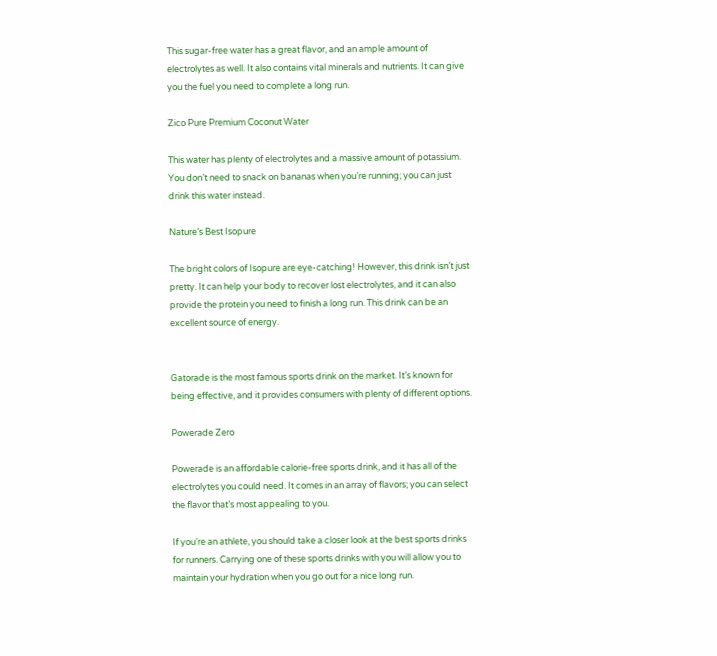This sugar-free water has a great flavor, and an ample amount of electrolytes as well. It also contains vital minerals and nutrients. It can give you the fuel you need to complete a long run.

Zico Pure Premium Coconut Water

This water has plenty of electrolytes and a massive amount of potassium. You don’t need to snack on bananas when you’re running; you can just drink this water instead.

Nature’s Best Isopure

The bright colors of Isopure are eye-catching! However, this drink isn’t just pretty. It can help your body to recover lost electrolytes, and it can also provide the protein you need to finish a long run. This drink can be an excellent source of energy.


Gatorade is the most famous sports drink on the market. It’s known for being effective, and it provides consumers with plenty of different options.

Powerade Zero

Powerade is an affordable calorie-free sports drink, and it has all of the electrolytes you could need. It comes in an array of flavors; you can select the flavor that’s most appealing to you.

If you’re an athlete, you should take a closer look at the best sports drinks for runners. Carrying one of these sports drinks with you will allow you to maintain your hydration when you go out for a nice long run.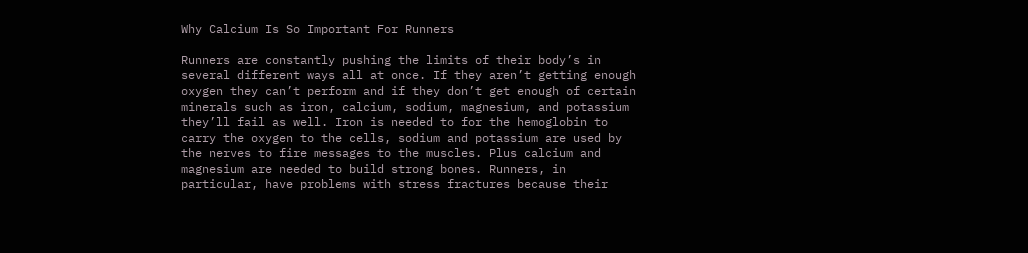Why Calcium Is So Important For Runners

Runners are constantly pushing the limits of their body’s in several different ways all at once. If they aren’t getting enough oxygen they can’t perform and if they don’t get enough of certain minerals such as iron, calcium, sodium, magnesium, and potassium they’ll fail as well. Iron is needed to for the hemoglobin to carry the oxygen to the cells, sodium and potassium are used by the nerves to fire messages to the muscles. Plus calcium and magnesium are needed to build strong bones. Runners, in particular, have problems with stress fractures because their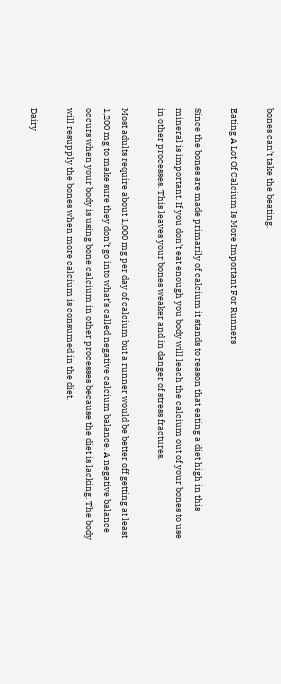bones can’t take the beating.

Eating A Lot Of Calcium Is More Important For Runners

Since the bones are made primarily of calcium it stands to reason that eating a diet high in this mineral is important. If you don’t eat enough you body will leach the calcium out of your bones to use in other processes. This leaves your bones weaker and in danger of stress fractures.

Most adults require about 1,000 mg per day of calcium but a runner would be better off getting at least 1,200 mg to make sure they don’t go into what’s called negative calcium balance. A negative balance occurs when your body is using bone calcium in other processes because the diet is lacking. The body will resupply the bones when more calcium is consumed in the diet.

Dairy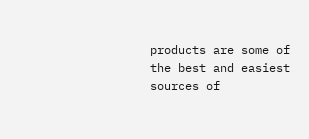products are some of the best and easiest sources of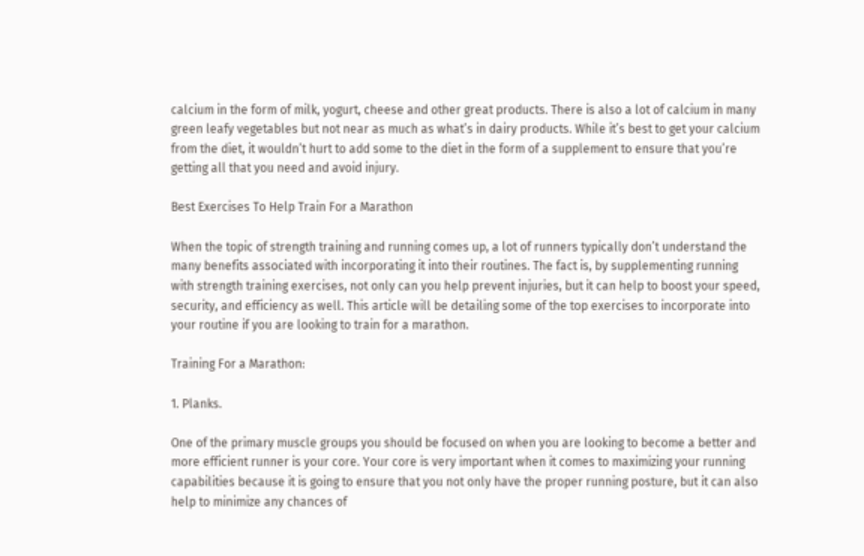calcium in the form of milk, yogurt, cheese and other great products. There is also a lot of calcium in many green leafy vegetables but not near as much as what’s in dairy products. While it’s best to get your calcium from the diet, it wouldn’t hurt to add some to the diet in the form of a supplement to ensure that you’re getting all that you need and avoid injury.

Best Exercises To Help Train For a Marathon

When the topic of strength training and running comes up, a lot of runners typically don’t understand the many benefits associated with incorporating it into their routines. The fact is, by supplementing running with strength training exercises, not only can you help prevent injuries, but it can help to boost your speed, security, and efficiency as well. This article will be detailing some of the top exercises to incorporate into your routine if you are looking to train for a marathon.

Training For a Marathon:

1. Planks.

One of the primary muscle groups you should be focused on when you are looking to become a better and more efficient runner is your core. Your core is very important when it comes to maximizing your running capabilities because it is going to ensure that you not only have the proper running posture, but it can also help to minimize any chances of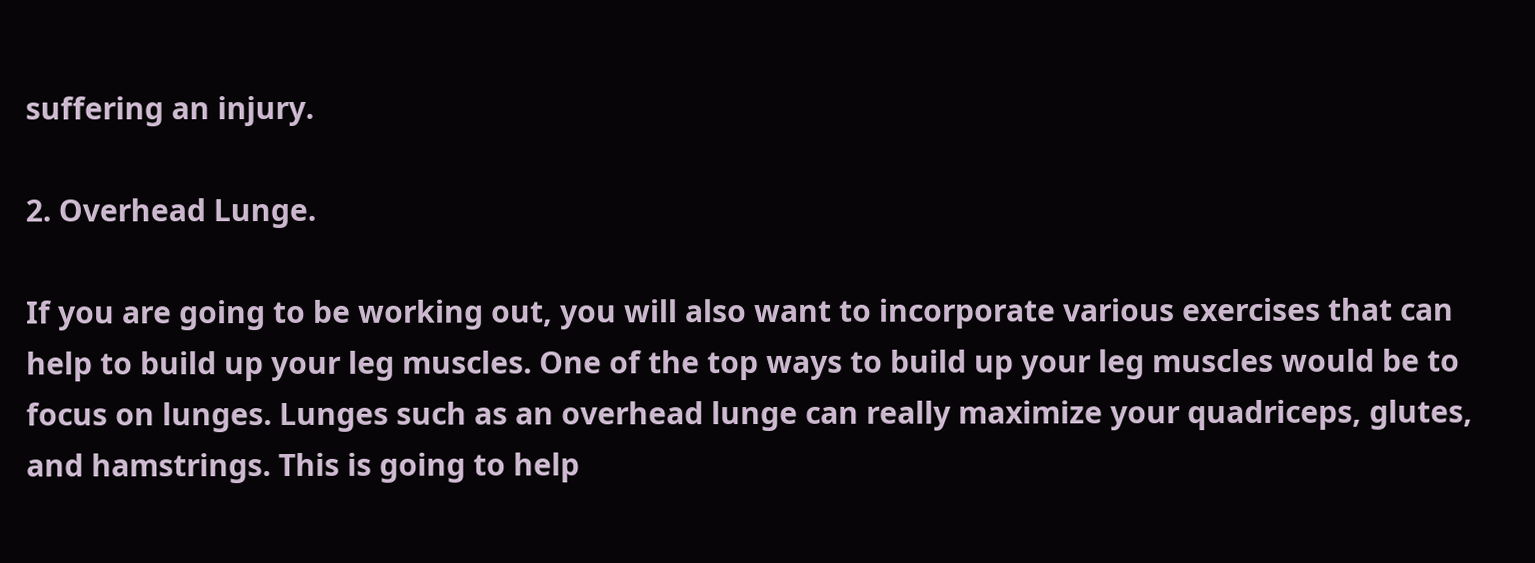suffering an injury.

2. Overhead Lunge.

If you are going to be working out, you will also want to incorporate various exercises that can help to build up your leg muscles. One of the top ways to build up your leg muscles would be to focus on lunges. Lunges such as an overhead lunge can really maximize your quadriceps, glutes, and hamstrings. This is going to help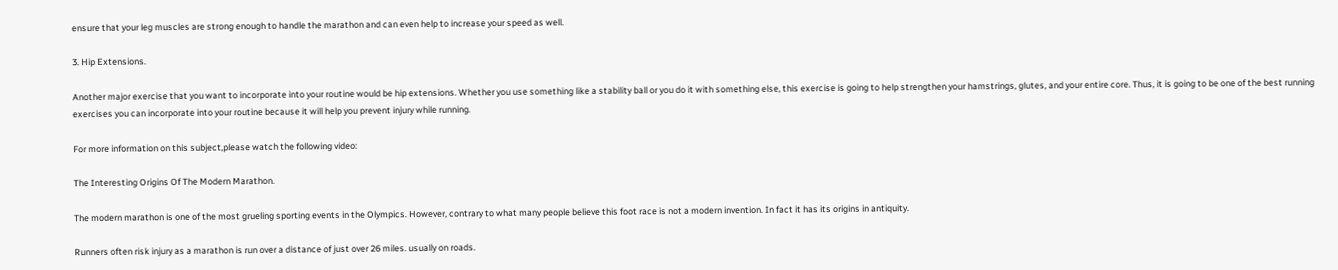ensure that your leg muscles are strong enough to handle the marathon and can even help to increase your speed as well.

3. Hip Extensions.

Another major exercise that you want to incorporate into your routine would be hip extensions. Whether you use something like a stability ball or you do it with something else, this exercise is going to help strengthen your hamstrings, glutes, and your entire core. Thus, it is going to be one of the best running exercises you can incorporate into your routine because it will help you prevent injury while running.

For more information on this subject,please watch the following video:

The Interesting Origins Of The Modern Marathon.

The modern marathon is one of the most grueling sporting events in the Olympics. However, contrary to what many people believe this foot race is not a modern invention. In fact it has its origins in antiquity.

Runners often risk injury as a marathon is run over a distance of just over 26 miles. usually on roads.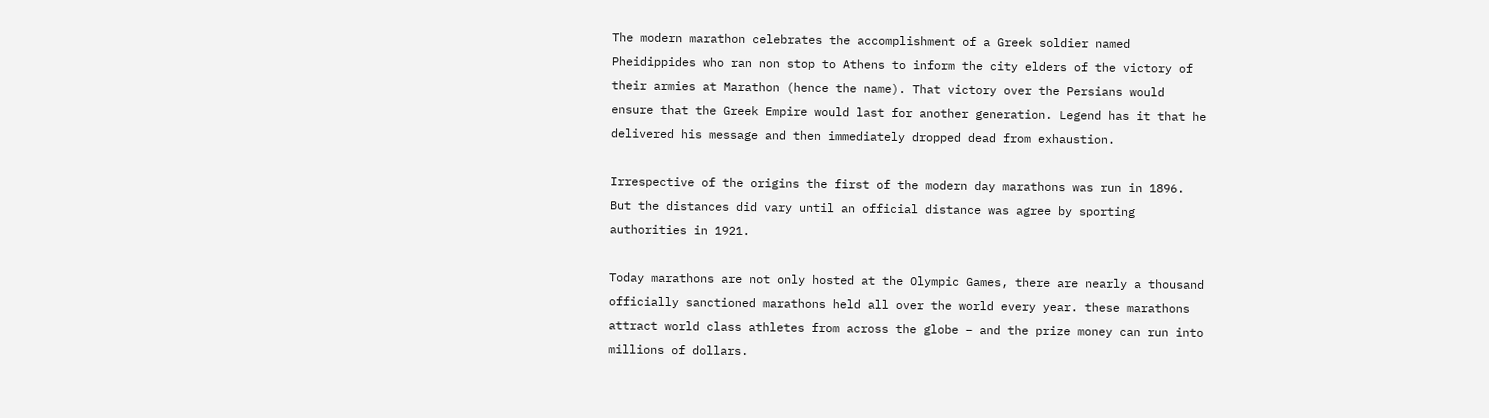The modern marathon celebrates the accomplishment of a Greek soldier named Pheidippides who ran non stop to Athens to inform the city elders of the victory of their armies at Marathon (hence the name). That victory over the Persians would ensure that the Greek Empire would last for another generation. Legend has it that he delivered his message and then immediately dropped dead from exhaustion.

Irrespective of the origins the first of the modern day marathons was run in 1896. But the distances did vary until an official distance was agree by sporting authorities in 1921.

Today marathons are not only hosted at the Olympic Games, there are nearly a thousand officially sanctioned marathons held all over the world every year. these marathons attract world class athletes from across the globe – and the prize money can run into millions of dollars.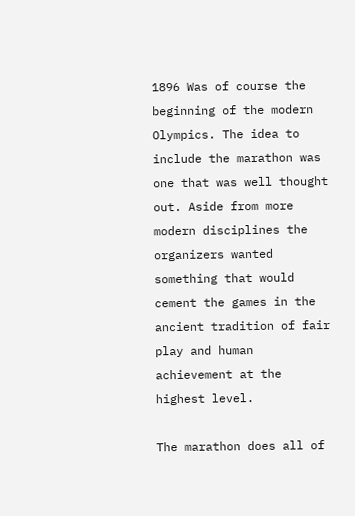1896 Was of course the beginning of the modern Olympics. The idea to include the marathon was one that was well thought out. Aside from more modern disciplines the organizers wanted something that would cement the games in the ancient tradition of fair play and human achievement at the highest level.

The marathon does all of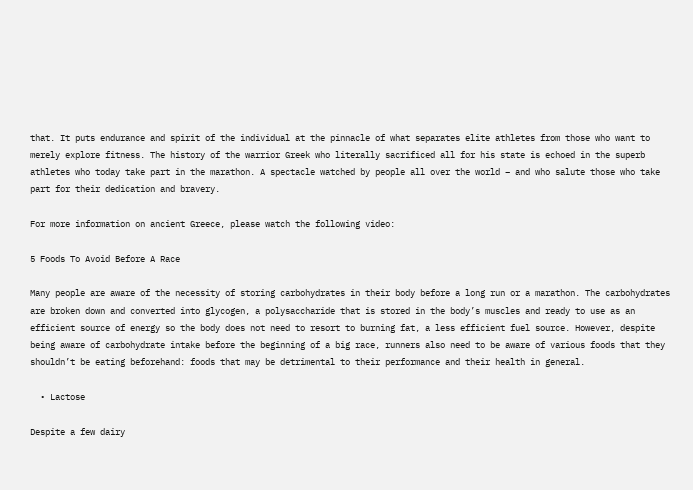that. It puts endurance and spirit of the individual at the pinnacle of what separates elite athletes from those who want to merely explore fitness. The history of the warrior Greek who literally sacrificed all for his state is echoed in the superb athletes who today take part in the marathon. A spectacle watched by people all over the world – and who salute those who take part for their dedication and bravery.

For more information on ancient Greece, please watch the following video:

5 Foods To Avoid Before A Race

Many people are aware of the necessity of storing carbohydrates in their body before a long run or a marathon. The carbohydrates are broken down and converted into glycogen, a polysaccharide that is stored in the body’s muscles and ready to use as an efficient source of energy so the body does not need to resort to burning fat, a less efficient fuel source. However, despite being aware of carbohydrate intake before the beginning of a big race, runners also need to be aware of various foods that they shouldn’t be eating beforehand: foods that may be detrimental to their performance and their health in general.

  • Lactose

Despite a few dairy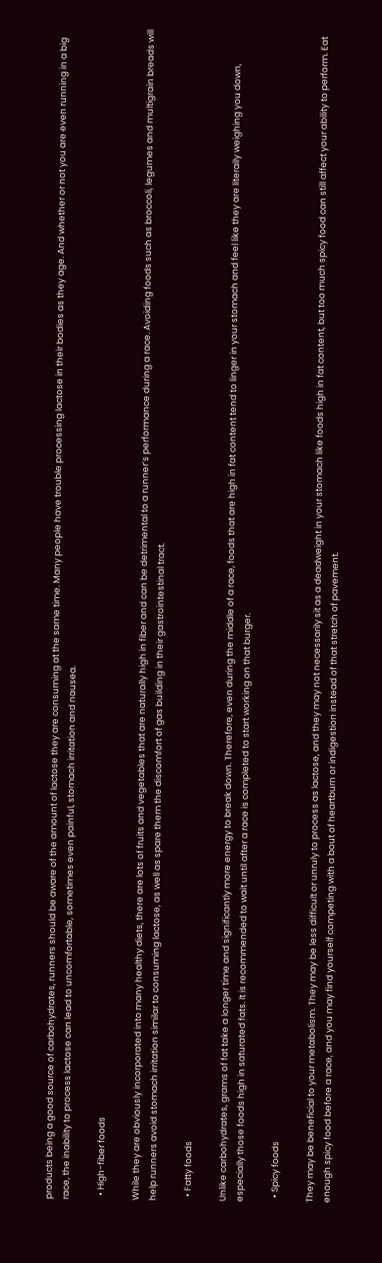products being a good source of carbohydrates, runners should be aware of the amount of lactose they are consuming at the same time. Many people have trouble processing lactose in their bodies as they age. And whether or not you are even running in a big race, the inability to process lactose can lead to uncomfortable, sometimes even painful, stomach irritation and nausea.

  • High-fiber foods

While they are obviously incorporated into many healthy diets, there are lots of fruits and vegetables that are naturally high in fiber and can be detrimental to a runner’s performance during a race. Avoiding foods such as broccoli, legumes and multigrain breads will help runners avoid stomach irritation similar to consuming lactose, as well as spare them the discomfort of gas building in their gastrointestinal tract.

  • Fatty foods

Unlike carbohydrates, grams of fat take a longer time and significantly more energy to break down. Therefore, even during the middle of a race, foods that are high in fat content tend to linger in your stomach and feel like they are literally weighing you down, especially those foods high in saturated fats. It is recommended to wait until after a race is completed to start working on that burger.

  • Spicy foods

They may be beneficial to your metabolism. They may be less difficult or unruly to process as lactose, and they may not necessarily sit as a deadweight in your stomach like foods high in fat content, but too much spicy food can still affect your ability to perform. Eat enough spicy food before a race, and you may find yourself competing with a bout of heartburn or indigestion instead of that stretch of pavement.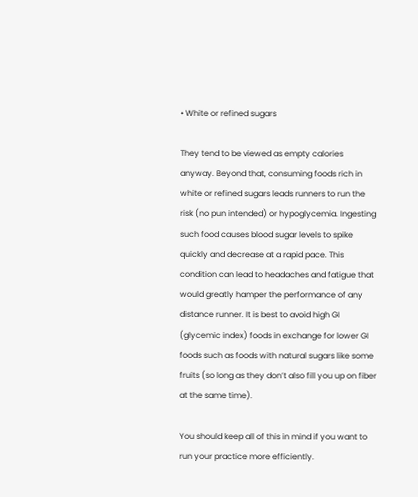• White or refined sugars

They tend to be viewed as empty calories anyway. Beyond that, consuming foods rich in white or refined sugars leads runners to run the risk (no pun intended) or hypoglycemia. Ingesting such food causes blood sugar levels to spike quickly and decrease at a rapid pace. This condition can lead to headaches and fatigue that would greatly hamper the performance of any distance runner. It is best to avoid high GI (glycemic index) foods in exchange for lower GI foods such as foods with natural sugars like some fruits (so long as they don’t also fill you up on fiber at the same time).

You should keep all of this in mind if you want to run your practice more efficiently.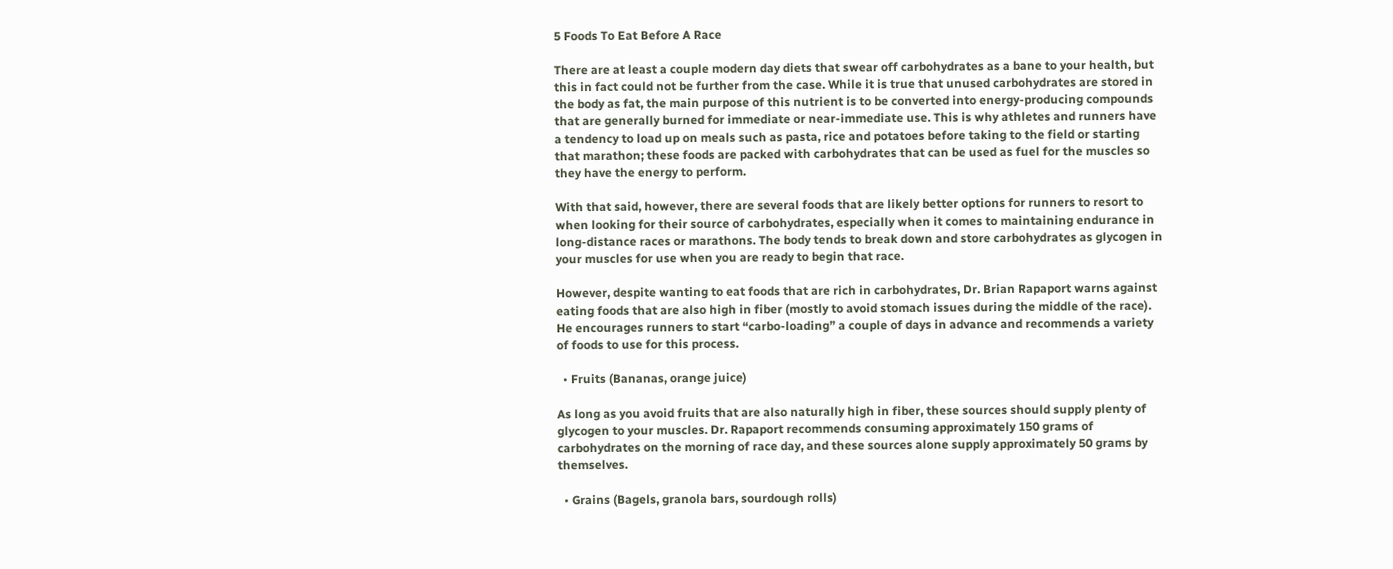5 Foods To Eat Before A Race

There are at least a couple modern day diets that swear off carbohydrates as a bane to your health, but this in fact could not be further from the case. While it is true that unused carbohydrates are stored in the body as fat, the main purpose of this nutrient is to be converted into energy-producing compounds that are generally burned for immediate or near-immediate use. This is why athletes and runners have a tendency to load up on meals such as pasta, rice and potatoes before taking to the field or starting that marathon; these foods are packed with carbohydrates that can be used as fuel for the muscles so they have the energy to perform.

With that said, however, there are several foods that are likely better options for runners to resort to when looking for their source of carbohydrates, especially when it comes to maintaining endurance in long-distance races or marathons. The body tends to break down and store carbohydrates as glycogen in your muscles for use when you are ready to begin that race.

However, despite wanting to eat foods that are rich in carbohydrates, Dr. Brian Rapaport warns against eating foods that are also high in fiber (mostly to avoid stomach issues during the middle of the race). He encourages runners to start “carbo-loading” a couple of days in advance and recommends a variety of foods to use for this process.

  • Fruits (Bananas, orange juice)

As long as you avoid fruits that are also naturally high in fiber, these sources should supply plenty of glycogen to your muscles. Dr. Rapaport recommends consuming approximately 150 grams of carbohydrates on the morning of race day, and these sources alone supply approximately 50 grams by themselves.

  • Grains (Bagels, granola bars, sourdough rolls)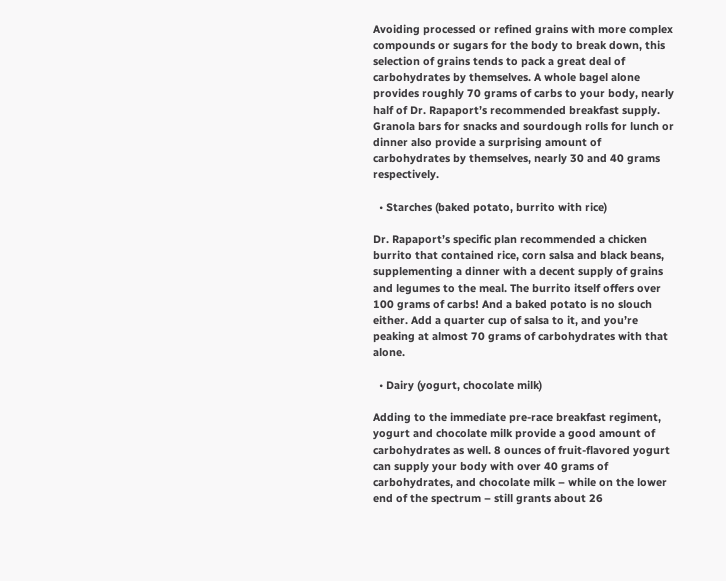Avoiding processed or refined grains with more complex compounds or sugars for the body to break down, this selection of grains tends to pack a great deal of carbohydrates by themselves. A whole bagel alone provides roughly 70 grams of carbs to your body, nearly half of Dr. Rapaport’s recommended breakfast supply. Granola bars for snacks and sourdough rolls for lunch or dinner also provide a surprising amount of carbohydrates by themselves, nearly 30 and 40 grams respectively.

  • Starches (baked potato, burrito with rice)

Dr. Rapaport’s specific plan recommended a chicken burrito that contained rice, corn salsa and black beans, supplementing a dinner with a decent supply of grains and legumes to the meal. The burrito itself offers over 100 grams of carbs! And a baked potato is no slouch either. Add a quarter cup of salsa to it, and you’re peaking at almost 70 grams of carbohydrates with that alone.

  • Dairy (yogurt, chocolate milk)

Adding to the immediate pre-race breakfast regiment, yogurt and chocolate milk provide a good amount of carbohydrates as well. 8 ounces of fruit-flavored yogurt can supply your body with over 40 grams of carbohydrates, and chocolate milk – while on the lower end of the spectrum – still grants about 26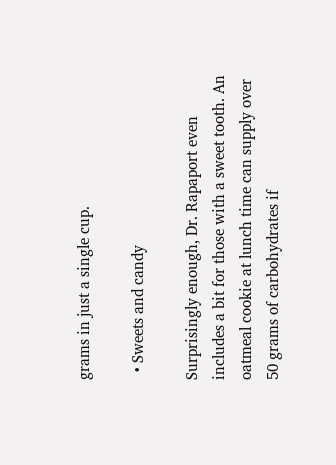grams in just a single cup.

  • Sweets and candy

Surprisingly enough, Dr. Rapaport even includes a bit for those with a sweet tooth. An oatmeal cookie at lunch time can supply over 50 grams of carbohydrates if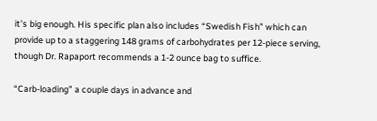it’s big enough. His specific plan also includes “Swedish Fish” which can provide up to a staggering 148 grams of carbohydrates per 12-piece serving, though Dr. Rapaport recommends a 1-2 ounce bag to suffice.

“Carb-loading” a couple days in advance and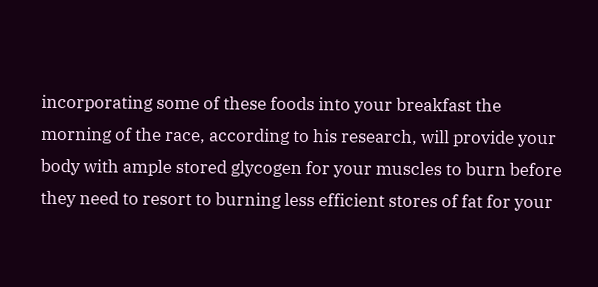incorporating some of these foods into your breakfast the morning of the race, according to his research, will provide your body with ample stored glycogen for your muscles to burn before they need to resort to burning less efficient stores of fat for your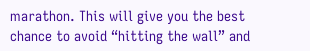marathon. This will give you the best chance to avoid “hitting the wall” and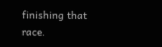finishing that race.